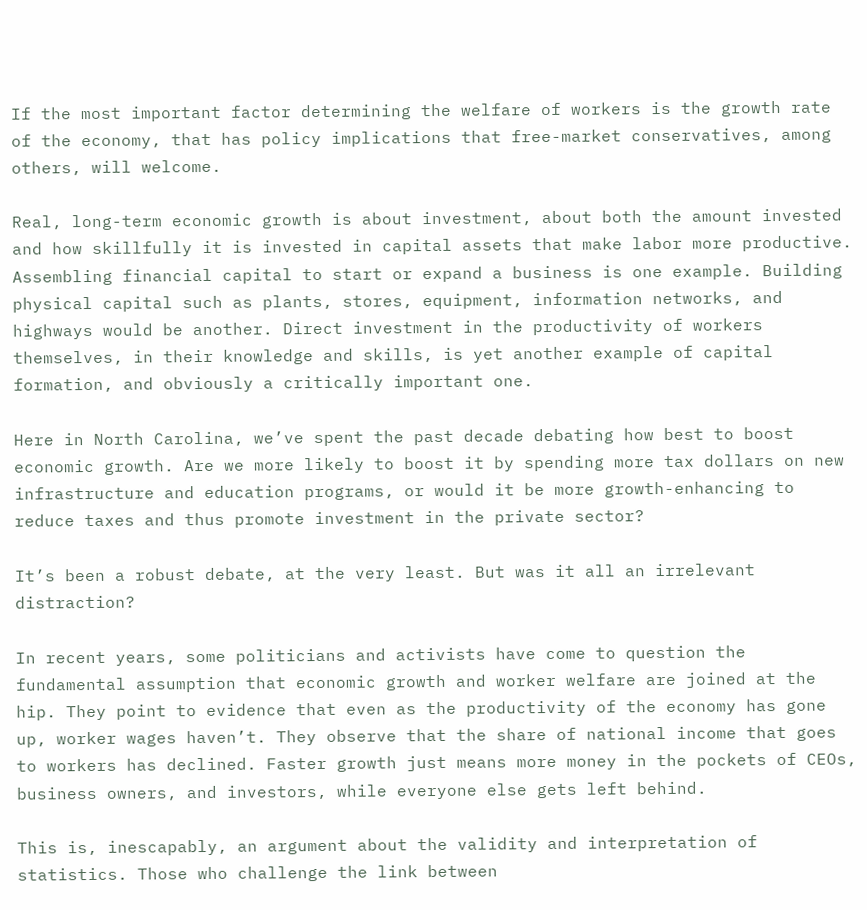If the most important factor determining the welfare of workers is the growth rate of the economy, that has policy implications that free-market conservatives, among others, will welcome.

Real, long-term economic growth is about investment, about both the amount invested and how skillfully it is invested in capital assets that make labor more productive. Assembling financial capital to start or expand a business is one example. Building physical capital such as plants, stores, equipment, information networks, and highways would be another. Direct investment in the productivity of workers themselves, in their knowledge and skills, is yet another example of capital formation, and obviously a critically important one.

Here in North Carolina, we’ve spent the past decade debating how best to boost economic growth. Are we more likely to boost it by spending more tax dollars on new infrastructure and education programs, or would it be more growth-enhancing to reduce taxes and thus promote investment in the private sector?

It’s been a robust debate, at the very least. But was it all an irrelevant distraction?

In recent years, some politicians and activists have come to question the fundamental assumption that economic growth and worker welfare are joined at the hip. They point to evidence that even as the productivity of the economy has gone up, worker wages haven’t. They observe that the share of national income that goes to workers has declined. Faster growth just means more money in the pockets of CEOs, business owners, and investors, while everyone else gets left behind.

This is, inescapably, an argument about the validity and interpretation of statistics. Those who challenge the link between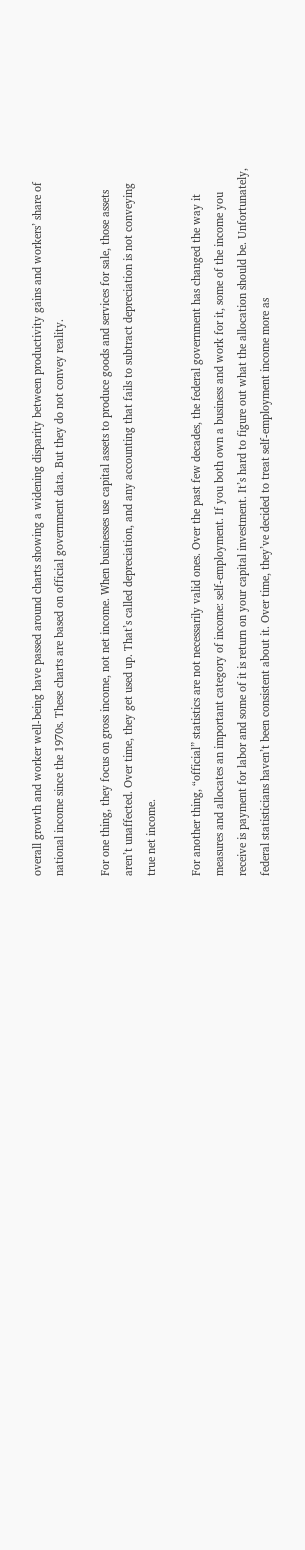overall growth and worker well-being have passed around charts showing a widening disparity between productivity gains and workers’ share of national income since the 1970s. These charts are based on official government data. But they do not convey reality.

For one thing, they focus on gross income, not net income. When businesses use capital assets to produce goods and services for sale, those assets aren’t unaffected. Over time, they get used up. That’s called depreciation, and any accounting that fails to subtract depreciation is not conveying true net income.

For another thing, “official” statistics are not necessarily valid ones. Over the past few decades, the federal government has changed the way it measures and allocates an important category of income: self-employment. If you both own a business and work for it, some of the income you receive is payment for labor and some of it is return on your capital investment. It’s hard to figure out what the allocation should be. Unfortunately, federal statisticians haven’t been consistent about it. Over time, they’ve decided to treat self-employment income more as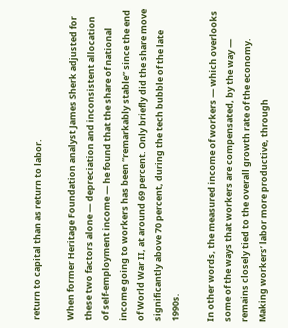return to capital than as return to labor.

When former Heritage Foundation analyst James Sherk adjusted for these two factors alone — depreciation and inconsistent allocation of self-employment income — he found that the share of national income going to workers has been “remarkably stable” since the end of World War II, at around 69 percent. Only briefly did the share move significantly above 70 percent, during the tech bubble of the late 1990s.

In other words, the measured income of workers — which overlooks some of the ways that workers are compensated, by the way — remains closely tied to the overall growth rate of the economy. Making workers’ labor more productive, through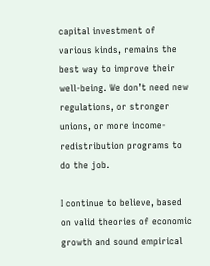capital investment of various kinds, remains the best way to improve their well-being. We don’t need new regulations, or stronger unions, or more income-redistribution programs to do the job.

I continue to believe, based on valid theories of economic growth and sound empirical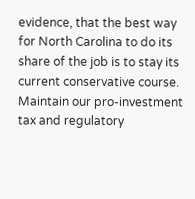evidence, that the best way for North Carolina to do its share of the job is to stay its current conservative course. Maintain our pro-investment tax and regulatory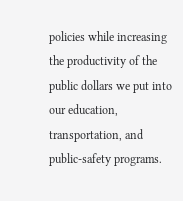policies while increasing the productivity of the public dollars we put into our education, transportation, and public-safety programs.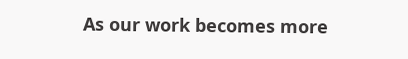As our work becomes more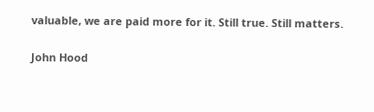valuable, we are paid more for it. Still true. Still matters.

John Hood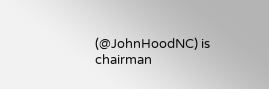(@JohnHoodNC) is chairman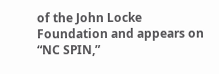of the John Locke Foundation and appears on “NC SPIN,”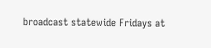broadcast statewide Fridays at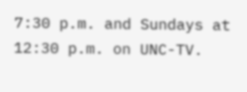7:30 p.m. and Sundays at 12:30 p.m. on UNC-TV.